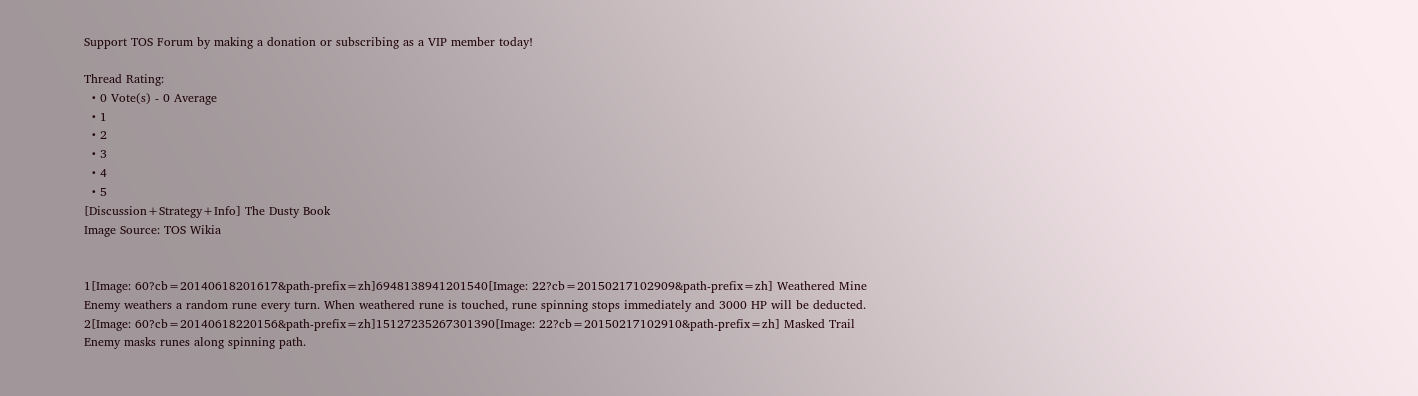Support TOS Forum by making a donation or subscribing as a VIP member today!

Thread Rating:
  • 0 Vote(s) - 0 Average
  • 1
  • 2
  • 3
  • 4
  • 5
[Discussion+Strategy+Info] The Dusty Book
Image Source: TOS Wikia


1[Image: 60?cb=20140618201617&path-prefix=zh]6948138941201540[Image: 22?cb=20150217102909&path-prefix=zh] Weathered Mine
Enemy weathers a random rune every turn. When weathered rune is touched, rune spinning stops immediately and 3000 HP will be deducted.
2[Image: 60?cb=20140618220156&path-prefix=zh]15127235267301390[Image: 22?cb=20150217102910&path-prefix=zh] Masked Trail
Enemy masks runes along spinning path.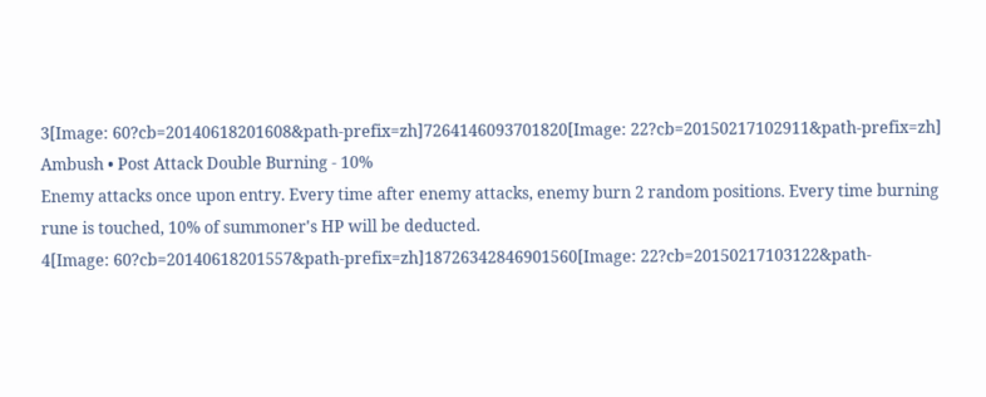3[Image: 60?cb=20140618201608&path-prefix=zh]7264146093701820[Image: 22?cb=20150217102911&path-prefix=zh] Ambush • Post Attack Double Burning - 10%
Enemy attacks once upon entry. Every time after enemy attacks, enemy burn 2 random positions. Every time burning rune is touched, 10% of summoner's HP will be deducted.
4[Image: 60?cb=20140618201557&path-prefix=zh]18726342846901560[Image: 22?cb=20150217103122&path-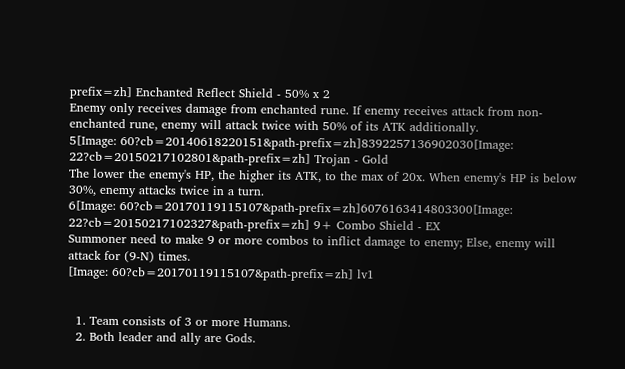prefix=zh] Enchanted Reflect Shield - 50% x 2
Enemy only receives damage from enchanted rune. If enemy receives attack from non-enchanted rune, enemy will attack twice with 50% of its ATK additionally.
5[Image: 60?cb=20140618220151&path-prefix=zh]8392257136902030[Image: 22?cb=20150217102801&path-prefix=zh] Trojan - Gold
The lower the enemy's HP, the higher its ATK, to the max of 20x. When enemy's HP is below 30%, enemy attacks twice in a turn.
6[Image: 60?cb=20170119115107&path-prefix=zh]6076163414803300[Image: 22?cb=20150217102327&path-prefix=zh] 9+ Combo Shield - EX
Summoner need to make 9 or more combos to inflict damage to enemy; Else, enemy will attack for (9-N) times.
[Image: 60?cb=20170119115107&path-prefix=zh] lv1


  1. Team consists of 3 or more Humans.
  2. Both leader and ally are Gods.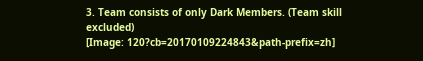3. Team consists of only Dark Members. (Team skill excluded)
[Image: 120?cb=20170109224843&path-prefix=zh]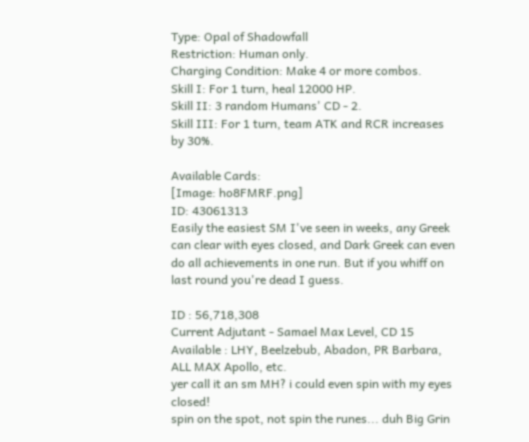Type: Opal of Shadowfall
Restriction: Human only.
Charging Condition: Make 4 or more combos.
Skill I: For 1 turn, heal 12000 HP.
Skill II: 3 random Humans' CD - 2.
Skill III: For 1 turn, team ATK and RCR increases by 30%.

Available Cards:
[Image: ho8FMRF.png]
ID: 43061313
Easily the easiest SM I've seen in weeks, any Greek can clear with eyes closed, and Dark Greek can even do all achievements in one run. But if you whiff on last round you're dead I guess.

ID : 56,718,308
Current Adjutant - Samael Max Level, CD 15
Available : LHY, Beelzebub, Abadon, PR Barbara, ALL MAX Apollo, etc.
yer call it an sm MH? i could even spin with my eyes closed!
spin on the spot, not spin the runes... duh Big Grin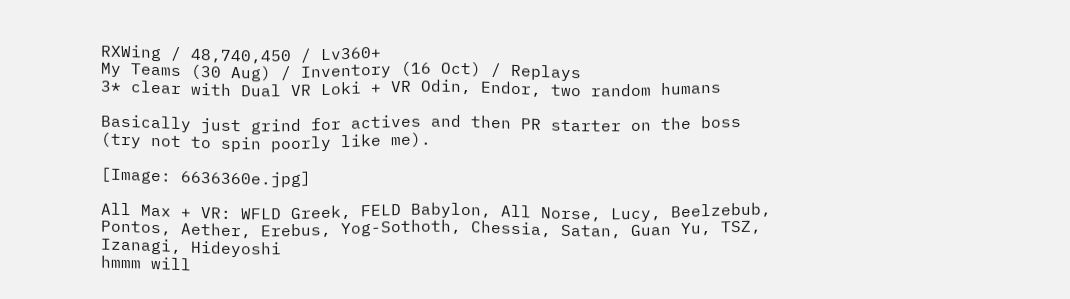RXWing / 48,740,450 / Lv360+
My Teams (30 Aug) / Inventory (16 Oct) / Replays
3* clear with Dual VR Loki + VR Odin, Endor, two random humans

Basically just grind for actives and then PR starter on the boss (try not to spin poorly like me).

[Image: 6636360e.jpg]

All Max + VR: WFLD Greek, FELD Babylon, All Norse, Lucy, Beelzebub, Pontos, Aether, Erebus, Yog-Sothoth, Chessia, Satan, Guan Yu, TSZ, Izanagi, Hideyoshi
hmmm will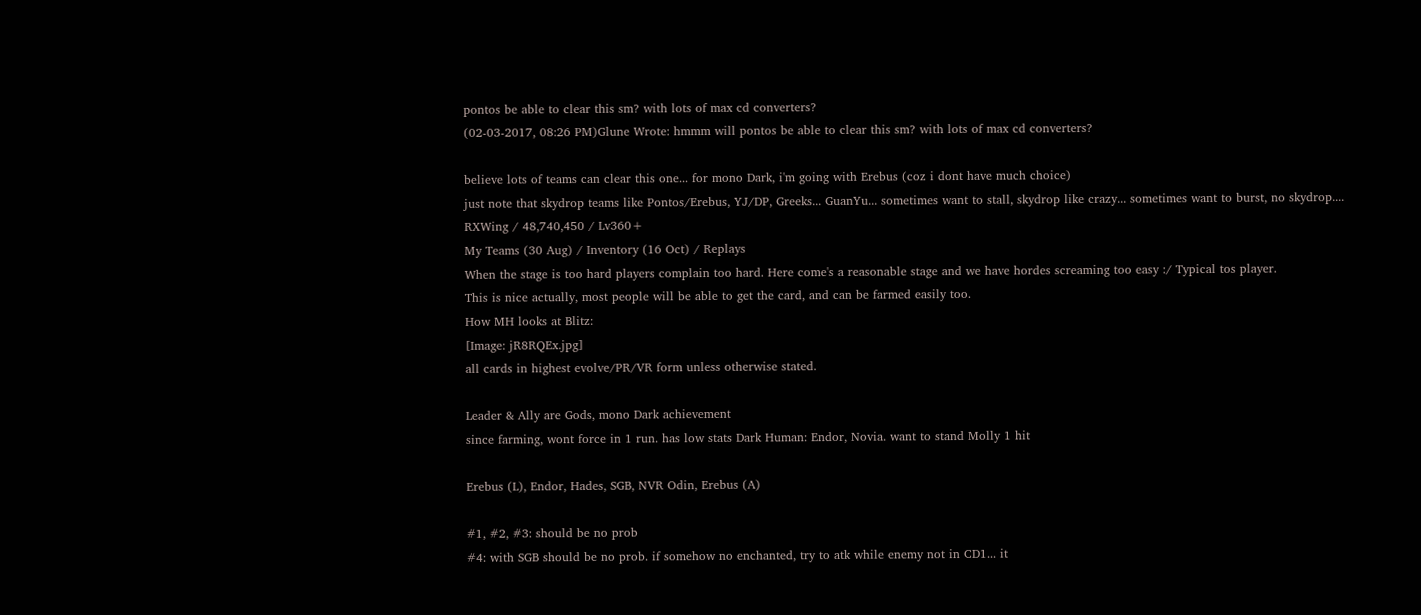pontos be able to clear this sm? with lots of max cd converters?
(02-03-2017, 08:26 PM)Glune Wrote: hmmm will pontos be able to clear this sm? with lots of max cd converters?

believe lots of teams can clear this one... for mono Dark, i'm going with Erebus (coz i dont have much choice)
just note that skydrop teams like Pontos/Erebus, YJ/DP, Greeks... GuanYu... sometimes want to stall, skydrop like crazy... sometimes want to burst, no skydrop....
RXWing / 48,740,450 / Lv360+
My Teams (30 Aug) / Inventory (16 Oct) / Replays
When the stage is too hard players complain too hard. Here come's a reasonable stage and we have hordes screaming too easy :/ Typical tos player.
This is nice actually, most people will be able to get the card, and can be farmed easily too.
How MH looks at Blitz:
[Image: jR8RQEx.jpg]
all cards in highest evolve/PR/VR form unless otherwise stated.

Leader & Ally are Gods, mono Dark achievement
since farming, wont force in 1 run. has low stats Dark Human: Endor, Novia. want to stand Molly 1 hit

Erebus (L), Endor, Hades, SGB, NVR Odin, Erebus (A)

#1, #2, #3: should be no prob
#4: with SGB should be no prob. if somehow no enchanted, try to atk while enemy not in CD1... it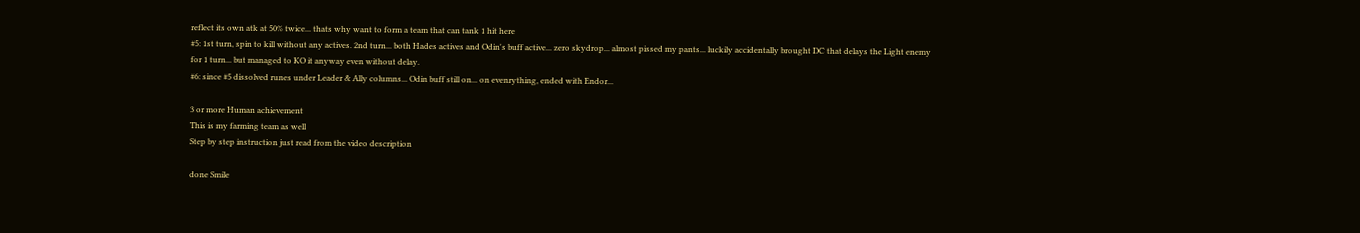reflect its own atk at 50% twice... thats why want to form a team that can tank 1 hit here
#5: 1st turn, spin to kill without any actives. 2nd turn... both Hades actives and Odin's buff active... zero skydrop... almost pissed my pants... luckily accidentally brought DC that delays the Light enemy for 1 turn... but managed to KO it anyway even without delay.
#6: since #5 dissolved runes under Leader & Ally columns... Odin buff still on... on evenrything, ended with Endor...

3 or more Human achievement
This is my farming team as well
Step by step instruction just read from the video description

done Smile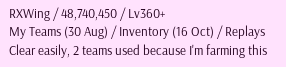RXWing / 48,740,450 / Lv360+
My Teams (30 Aug) / Inventory (16 Oct) / Replays
Clear easily, 2 teams used because I'm farming this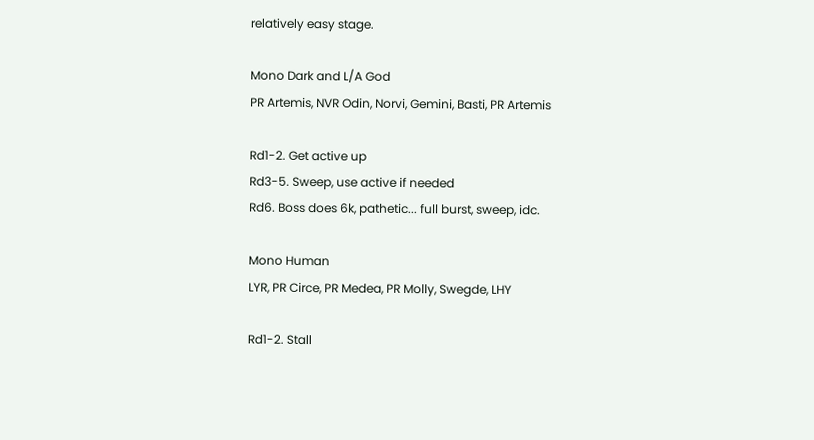relatively easy stage.

Mono Dark and L/A God
PR Artemis, NVR Odin, Norvi, Gemini, Basti, PR Artemis

Rd1-2. Get active up
Rd3-5. Sweep, use active if needed
Rd6. Boss does 6k, pathetic... full burst, sweep, idc.

Mono Human
LYR, PR Circe, PR Medea, PR Molly, Swegde, LHY

Rd1-2. Stall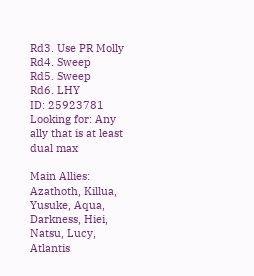Rd3. Use PR Molly
Rd4. Sweep
Rd5. Sweep
Rd6. LHY
ID: 25923781
Looking for: Any ally that is at least dual max

Main Allies: Azathoth, Killua, Yusuke, Aqua, Darkness, Hiei, Natsu, Lucy, Atlantis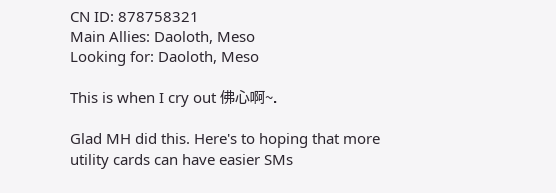CN ID: 878758321
Main Allies: Daoloth, Meso
Looking for: Daoloth, Meso

This is when I cry out 佛心啊~.

Glad MH did this. Here's to hoping that more utility cards can have easier SMs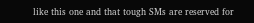like this one and that tough SMs are reserved for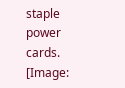staple power cards.
[Image: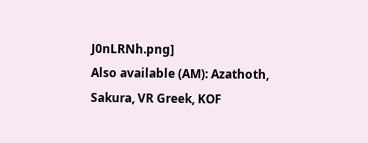J0nLRNh.png]
Also available (AM): Azathoth, Sakura, VR Greek, KOF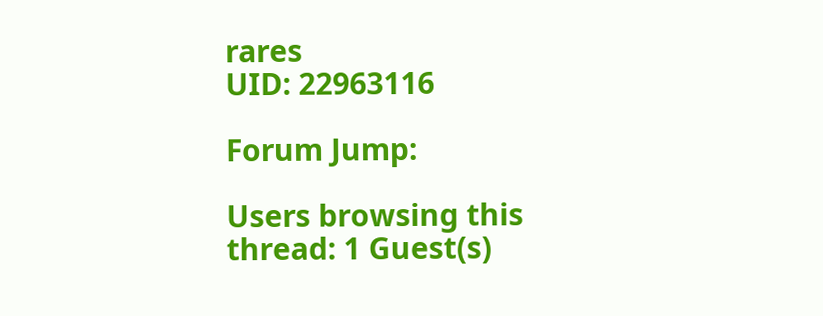rares
UID: 22963116

Forum Jump:

Users browsing this thread: 1 Guest(s)